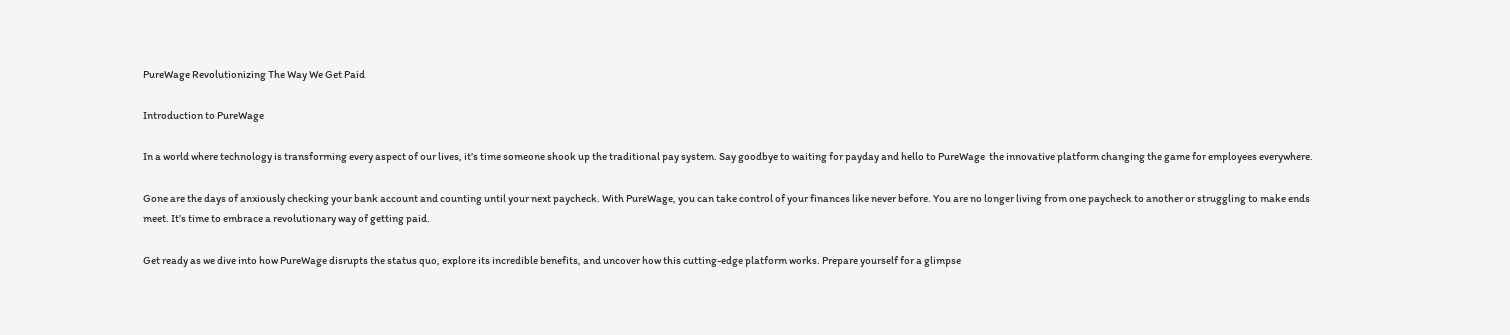PureWage Revolutionizing The Way We Get Paid

Introduction to PureWage

In a world where technology is transforming every aspect of our lives, it’s time someone shook up the traditional pay system. Say goodbye to waiting for payday and hello to PureWage  the innovative platform changing the game for employees everywhere.

Gone are the days of anxiously checking your bank account and counting until your next paycheck. With PureWage, you can take control of your finances like never before. You are no longer living from one paycheck to another or struggling to make ends meet. It’s time to embrace a revolutionary way of getting paid.

Get ready as we dive into how PureWage disrupts the status quo, explore its incredible benefits, and uncover how this cutting-edge platform works. Prepare yourself for a glimpse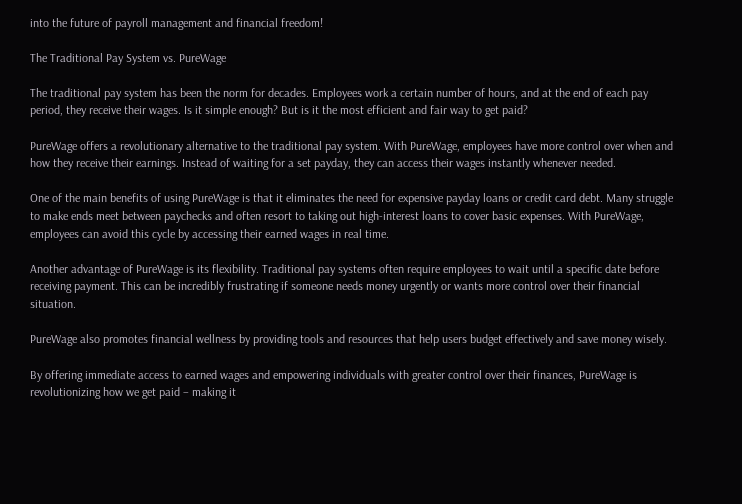into the future of payroll management and financial freedom!

The Traditional Pay System vs. PureWage

The traditional pay system has been the norm for decades. Employees work a certain number of hours, and at the end of each pay period, they receive their wages. Is it simple enough? But is it the most efficient and fair way to get paid?

PureWage offers a revolutionary alternative to the traditional pay system. With PureWage, employees have more control over when and how they receive their earnings. Instead of waiting for a set payday, they can access their wages instantly whenever needed.

One of the main benefits of using PureWage is that it eliminates the need for expensive payday loans or credit card debt. Many struggle to make ends meet between paychecks and often resort to taking out high-interest loans to cover basic expenses. With PureWage, employees can avoid this cycle by accessing their earned wages in real time.

Another advantage of PureWage is its flexibility. Traditional pay systems often require employees to wait until a specific date before receiving payment. This can be incredibly frustrating if someone needs money urgently or wants more control over their financial situation.

PureWage also promotes financial wellness by providing tools and resources that help users budget effectively and save money wisely.

By offering immediate access to earned wages and empowering individuals with greater control over their finances, PureWage is revolutionizing how we get paid – making it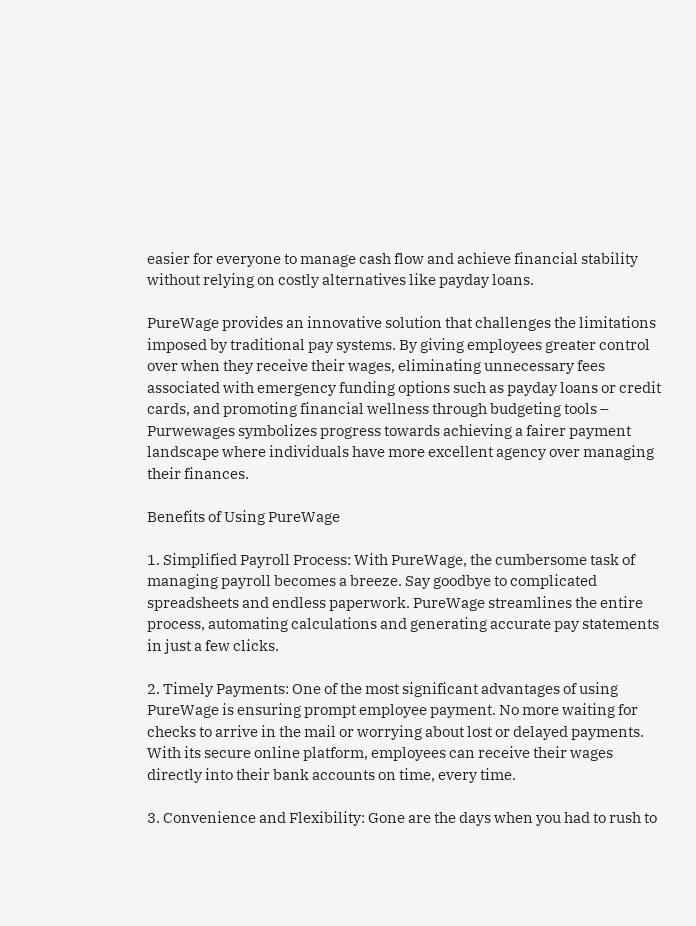easier for everyone to manage cash flow and achieve financial stability without relying on costly alternatives like payday loans.

PureWage provides an innovative solution that challenges the limitations imposed by traditional pay systems. By giving employees greater control over when they receive their wages, eliminating unnecessary fees associated with emergency funding options such as payday loans or credit cards, and promoting financial wellness through budgeting tools – Purwewages symbolizes progress towards achieving a fairer payment landscape where individuals have more excellent agency over managing their finances.

Benefits of Using PureWage

1. Simplified Payroll Process: With PureWage, the cumbersome task of managing payroll becomes a breeze. Say goodbye to complicated spreadsheets and endless paperwork. PureWage streamlines the entire process, automating calculations and generating accurate pay statements in just a few clicks.

2. Timely Payments: One of the most significant advantages of using PureWage is ensuring prompt employee payment. No more waiting for checks to arrive in the mail or worrying about lost or delayed payments. With its secure online platform, employees can receive their wages directly into their bank accounts on time, every time.

3. Convenience and Flexibility: Gone are the days when you had to rush to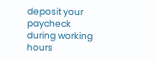deposit your paycheck during working hours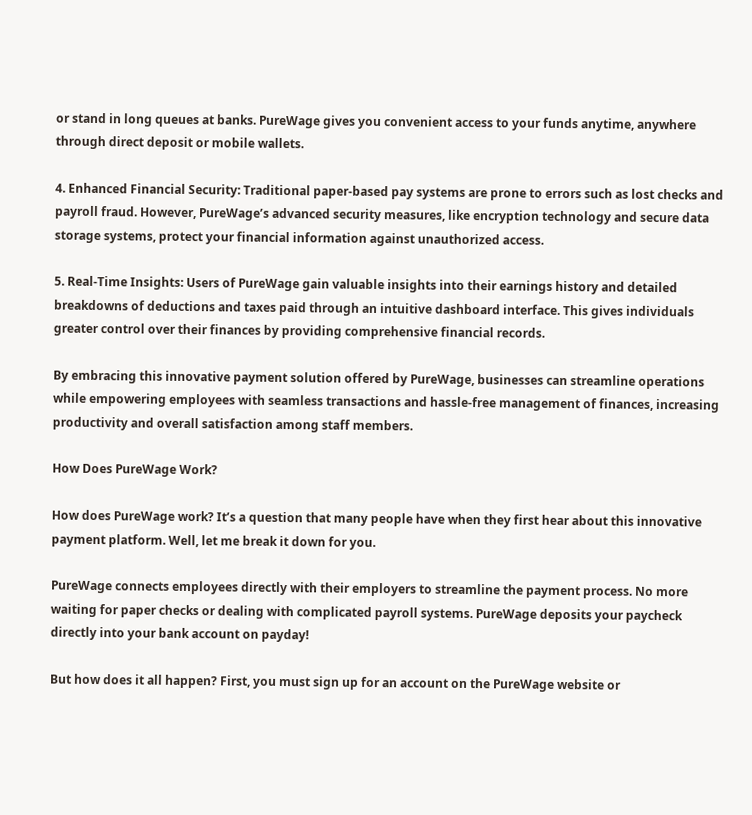or stand in long queues at banks. PureWage gives you convenient access to your funds anytime, anywhere through direct deposit or mobile wallets.

4. Enhanced Financial Security: Traditional paper-based pay systems are prone to errors such as lost checks and payroll fraud. However, PureWage’s advanced security measures, like encryption technology and secure data storage systems, protect your financial information against unauthorized access.

5. Real-Time Insights: Users of PureWage gain valuable insights into their earnings history and detailed breakdowns of deductions and taxes paid through an intuitive dashboard interface. This gives individuals greater control over their finances by providing comprehensive financial records.

By embracing this innovative payment solution offered by PureWage, businesses can streamline operations while empowering employees with seamless transactions and hassle-free management of finances, increasing productivity and overall satisfaction among staff members.

How Does PureWage Work?

How does PureWage work? It’s a question that many people have when they first hear about this innovative payment platform. Well, let me break it down for you.

PureWage connects employees directly with their employers to streamline the payment process. No more waiting for paper checks or dealing with complicated payroll systems. PureWage deposits your paycheck directly into your bank account on payday!

But how does it all happen? First, you must sign up for an account on the PureWage website or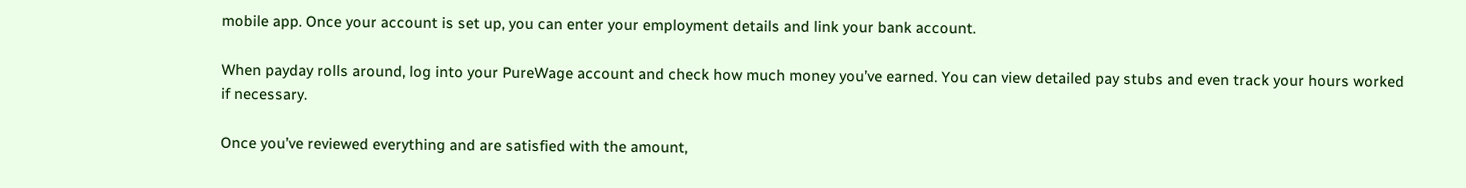mobile app. Once your account is set up, you can enter your employment details and link your bank account.

When payday rolls around, log into your PureWage account and check how much money you’ve earned. You can view detailed pay stubs and even track your hours worked if necessary.

Once you’ve reviewed everything and are satisfied with the amount,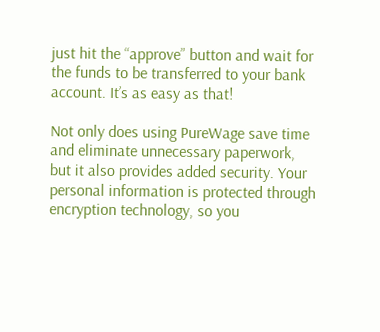just hit the “approve” button and wait for the funds to be transferred to your bank account. It’s as easy as that!

Not only does using PureWage save time and eliminate unnecessary paperwork, but it also provides added security. Your personal information is protected through encryption technology, so you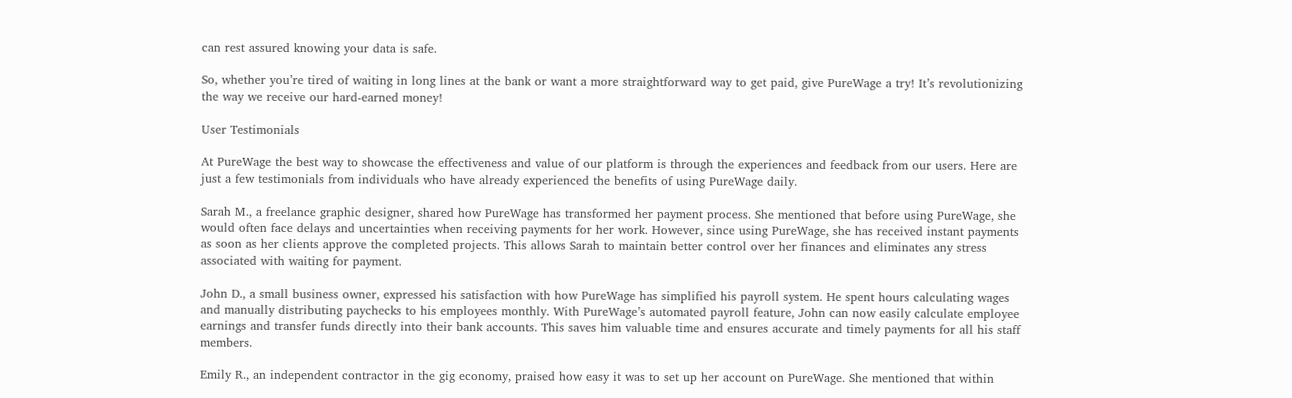can rest assured knowing your data is safe.

So, whether you’re tired of waiting in long lines at the bank or want a more straightforward way to get paid, give PureWage a try! It’s revolutionizing the way we receive our hard-earned money!

User Testimonials

At PureWage the best way to showcase the effectiveness and value of our platform is through the experiences and feedback from our users. Here are just a few testimonials from individuals who have already experienced the benefits of using PureWage daily.

Sarah M., a freelance graphic designer, shared how PureWage has transformed her payment process. She mentioned that before using PureWage, she would often face delays and uncertainties when receiving payments for her work. However, since using PureWage, she has received instant payments as soon as her clients approve the completed projects. This allows Sarah to maintain better control over her finances and eliminates any stress associated with waiting for payment.

John D., a small business owner, expressed his satisfaction with how PureWage has simplified his payroll system. He spent hours calculating wages and manually distributing paychecks to his employees monthly. With PureWage’s automated payroll feature, John can now easily calculate employee earnings and transfer funds directly into their bank accounts. This saves him valuable time and ensures accurate and timely payments for all his staff members.

Emily R., an independent contractor in the gig economy, praised how easy it was to set up her account on PureWage. She mentioned that within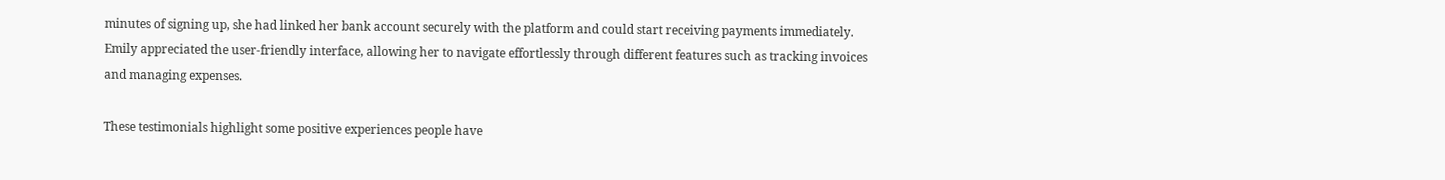minutes of signing up, she had linked her bank account securely with the platform and could start receiving payments immediately. Emily appreciated the user-friendly interface, allowing her to navigate effortlessly through different features such as tracking invoices and managing expenses.

These testimonials highlight some positive experiences people have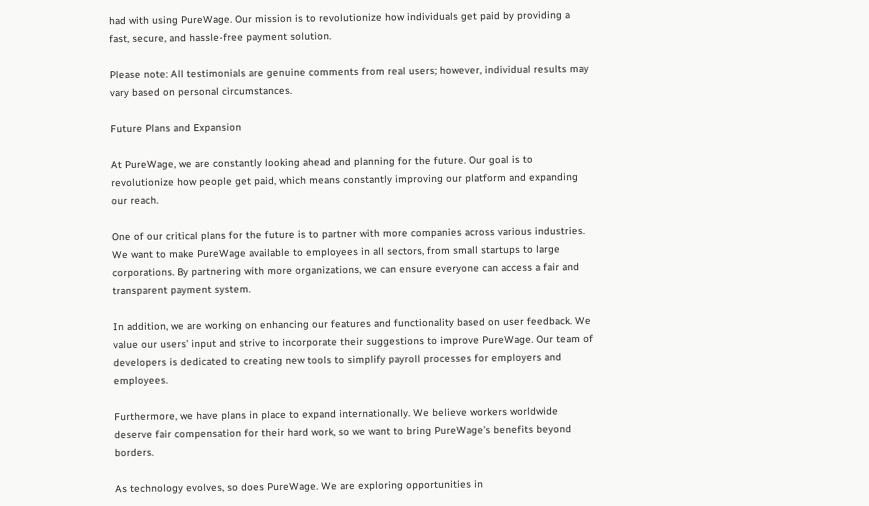had with using PureWage. Our mission is to revolutionize how individuals get paid by providing a fast, secure, and hassle-free payment solution.

Please note: All testimonials are genuine comments from real users; however, individual results may vary based on personal circumstances.

Future Plans and Expansion

At PureWage, we are constantly looking ahead and planning for the future. Our goal is to revolutionize how people get paid, which means constantly improving our platform and expanding our reach.

One of our critical plans for the future is to partner with more companies across various industries. We want to make PureWage available to employees in all sectors, from small startups to large corporations. By partnering with more organizations, we can ensure everyone can access a fair and transparent payment system.

In addition, we are working on enhancing our features and functionality based on user feedback. We value our users’ input and strive to incorporate their suggestions to improve PureWage. Our team of developers is dedicated to creating new tools to simplify payroll processes for employers and employees.

Furthermore, we have plans in place to expand internationally. We believe workers worldwide deserve fair compensation for their hard work, so we want to bring PureWage’s benefits beyond borders.

As technology evolves, so does PureWage. We are exploring opportunities in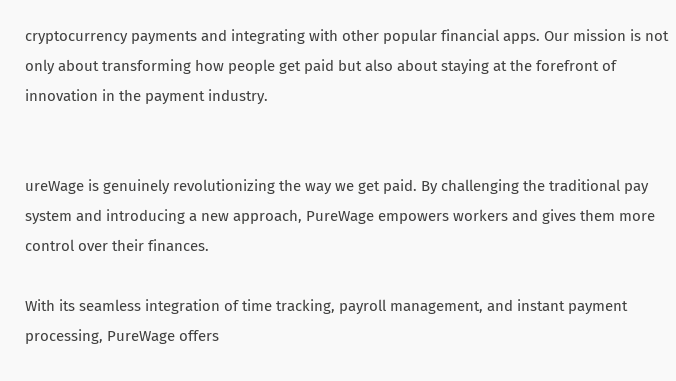cryptocurrency payments and integrating with other popular financial apps. Our mission is not only about transforming how people get paid but also about staying at the forefront of innovation in the payment industry.


ureWage is genuinely revolutionizing the way we get paid. By challenging the traditional pay system and introducing a new approach, PureWage empowers workers and gives them more control over their finances.

With its seamless integration of time tracking, payroll management, and instant payment processing, PureWage offers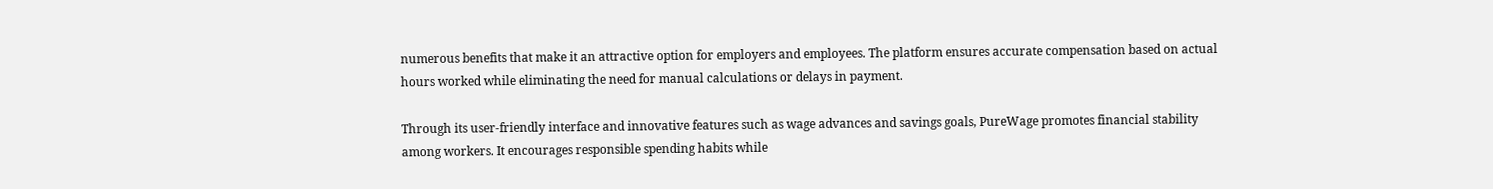numerous benefits that make it an attractive option for employers and employees. The platform ensures accurate compensation based on actual hours worked while eliminating the need for manual calculations or delays in payment.

Through its user-friendly interface and innovative features such as wage advances and savings goals, PureWage promotes financial stability among workers. It encourages responsible spending habits while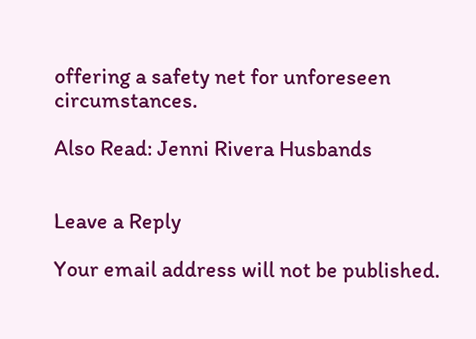offering a safety net for unforeseen circumstances.

Also Read: Jenni Rivera Husbands


Leave a Reply

Your email address will not be published.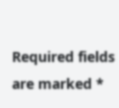Required fields are marked *